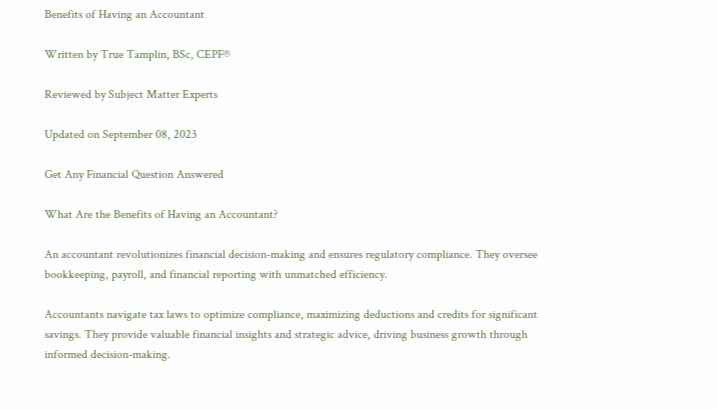Benefits of Having an Accountant

Written by True Tamplin, BSc, CEPF®

Reviewed by Subject Matter Experts

Updated on September 08, 2023

Get Any Financial Question Answered

What Are the Benefits of Having an Accountant?

An accountant revolutionizes financial decision-making and ensures regulatory compliance. They oversee bookkeeping, payroll, and financial reporting with unmatched efficiency.

Accountants navigate tax laws to optimize compliance, maximizing deductions and credits for significant savings. They provide valuable financial insights and strategic advice, driving business growth through informed decision-making.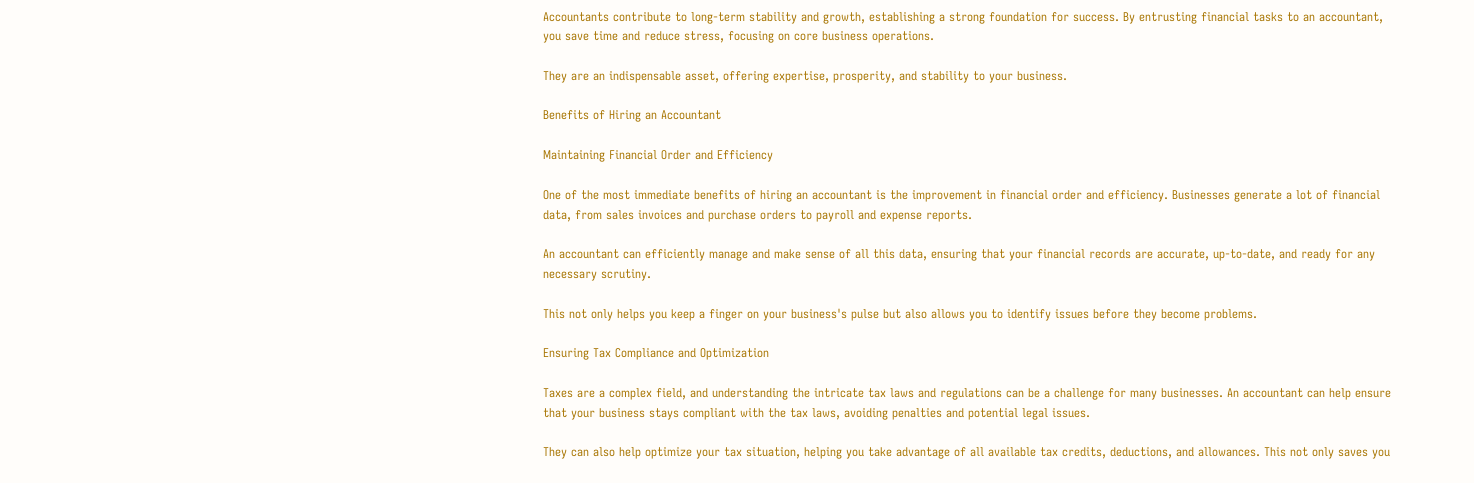Accountants contribute to long-term stability and growth, establishing a strong foundation for success. By entrusting financial tasks to an accountant, you save time and reduce stress, focusing on core business operations.

They are an indispensable asset, offering expertise, prosperity, and stability to your business.

Benefits of Hiring an Accountant

Maintaining Financial Order and Efficiency

One of the most immediate benefits of hiring an accountant is the improvement in financial order and efficiency. Businesses generate a lot of financial data, from sales invoices and purchase orders to payroll and expense reports.

An accountant can efficiently manage and make sense of all this data, ensuring that your financial records are accurate, up-to-date, and ready for any necessary scrutiny.

This not only helps you keep a finger on your business's pulse but also allows you to identify issues before they become problems.

Ensuring Tax Compliance and Optimization

Taxes are a complex field, and understanding the intricate tax laws and regulations can be a challenge for many businesses. An accountant can help ensure that your business stays compliant with the tax laws, avoiding penalties and potential legal issues.

They can also help optimize your tax situation, helping you take advantage of all available tax credits, deductions, and allowances. This not only saves you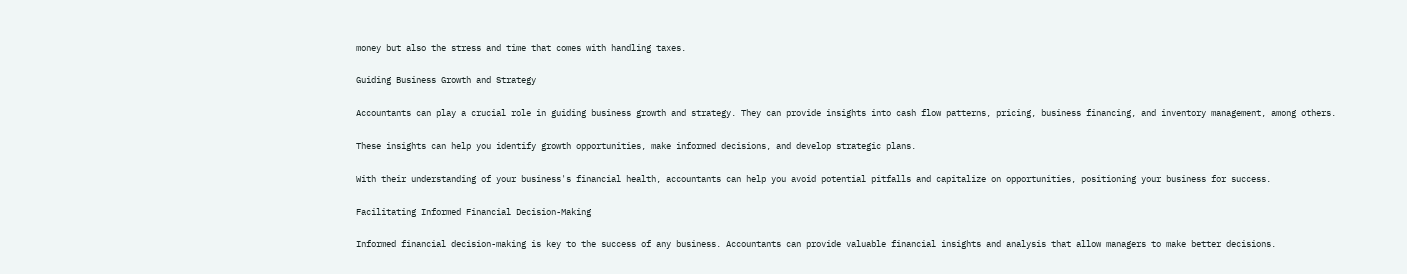money but also the stress and time that comes with handling taxes.

Guiding Business Growth and Strategy

Accountants can play a crucial role in guiding business growth and strategy. They can provide insights into cash flow patterns, pricing, business financing, and inventory management, among others.

These insights can help you identify growth opportunities, make informed decisions, and develop strategic plans.

With their understanding of your business's financial health, accountants can help you avoid potential pitfalls and capitalize on opportunities, positioning your business for success.

Facilitating Informed Financial Decision-Making

Informed financial decision-making is key to the success of any business. Accountants can provide valuable financial insights and analysis that allow managers to make better decisions.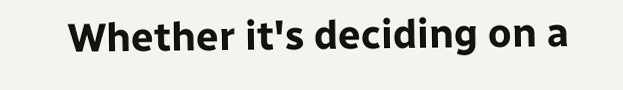Whether it's deciding on a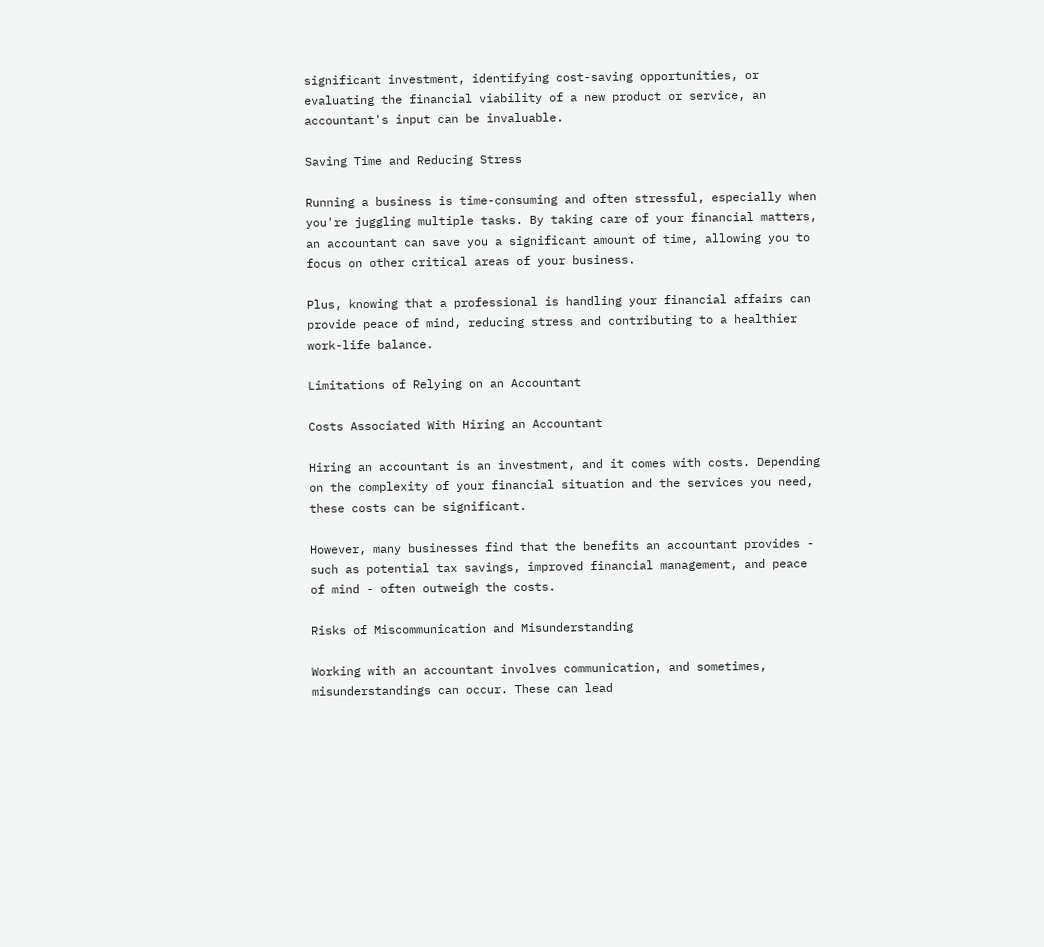significant investment, identifying cost-saving opportunities, or evaluating the financial viability of a new product or service, an accountant's input can be invaluable.

Saving Time and Reducing Stress

Running a business is time-consuming and often stressful, especially when you're juggling multiple tasks. By taking care of your financial matters, an accountant can save you a significant amount of time, allowing you to focus on other critical areas of your business.

Plus, knowing that a professional is handling your financial affairs can provide peace of mind, reducing stress and contributing to a healthier work-life balance.

Limitations of Relying on an Accountant

Costs Associated With Hiring an Accountant

Hiring an accountant is an investment, and it comes with costs. Depending on the complexity of your financial situation and the services you need, these costs can be significant.

However, many businesses find that the benefits an accountant provides - such as potential tax savings, improved financial management, and peace of mind - often outweigh the costs.

Risks of Miscommunication and Misunderstanding

Working with an accountant involves communication, and sometimes, misunderstandings can occur. These can lead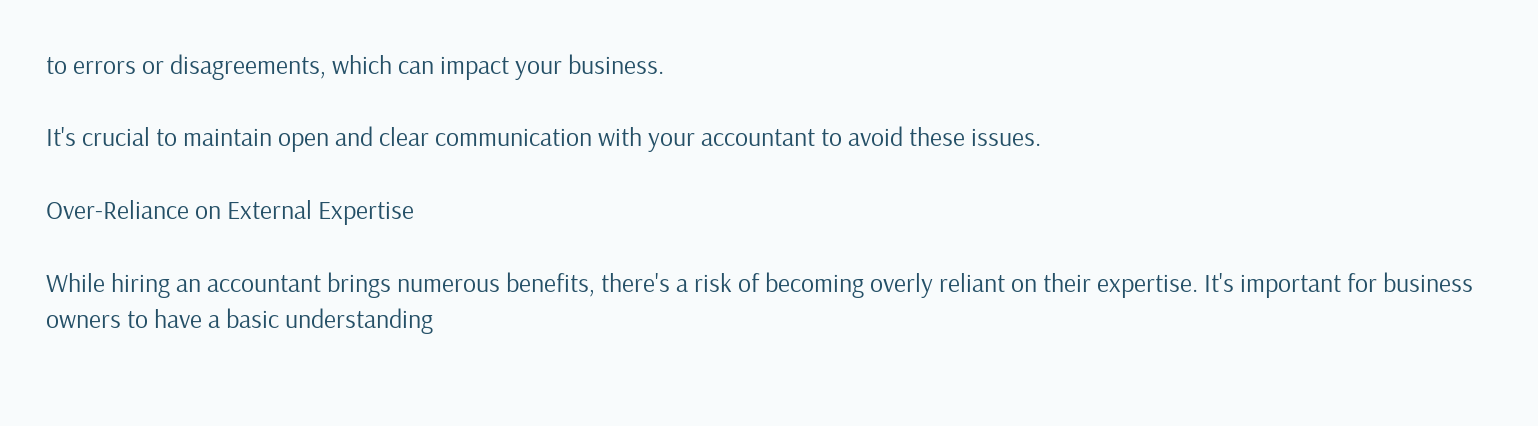to errors or disagreements, which can impact your business.

It's crucial to maintain open and clear communication with your accountant to avoid these issues.

Over-Reliance on External Expertise

While hiring an accountant brings numerous benefits, there's a risk of becoming overly reliant on their expertise. It's important for business owners to have a basic understanding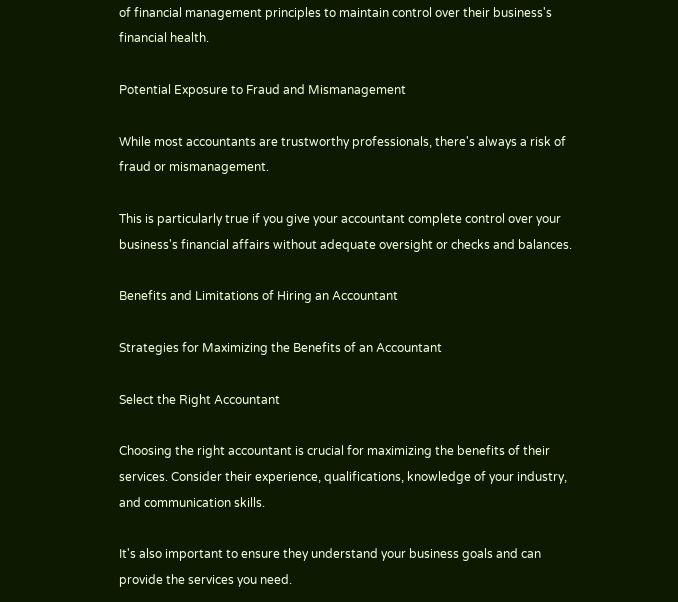of financial management principles to maintain control over their business's financial health.

Potential Exposure to Fraud and Mismanagement

While most accountants are trustworthy professionals, there's always a risk of fraud or mismanagement.

This is particularly true if you give your accountant complete control over your business's financial affairs without adequate oversight or checks and balances.

Benefits and Limitations of Hiring an Accountant

Strategies for Maximizing the Benefits of an Accountant

Select the Right Accountant

Choosing the right accountant is crucial for maximizing the benefits of their services. Consider their experience, qualifications, knowledge of your industry, and communication skills.

It's also important to ensure they understand your business goals and can provide the services you need.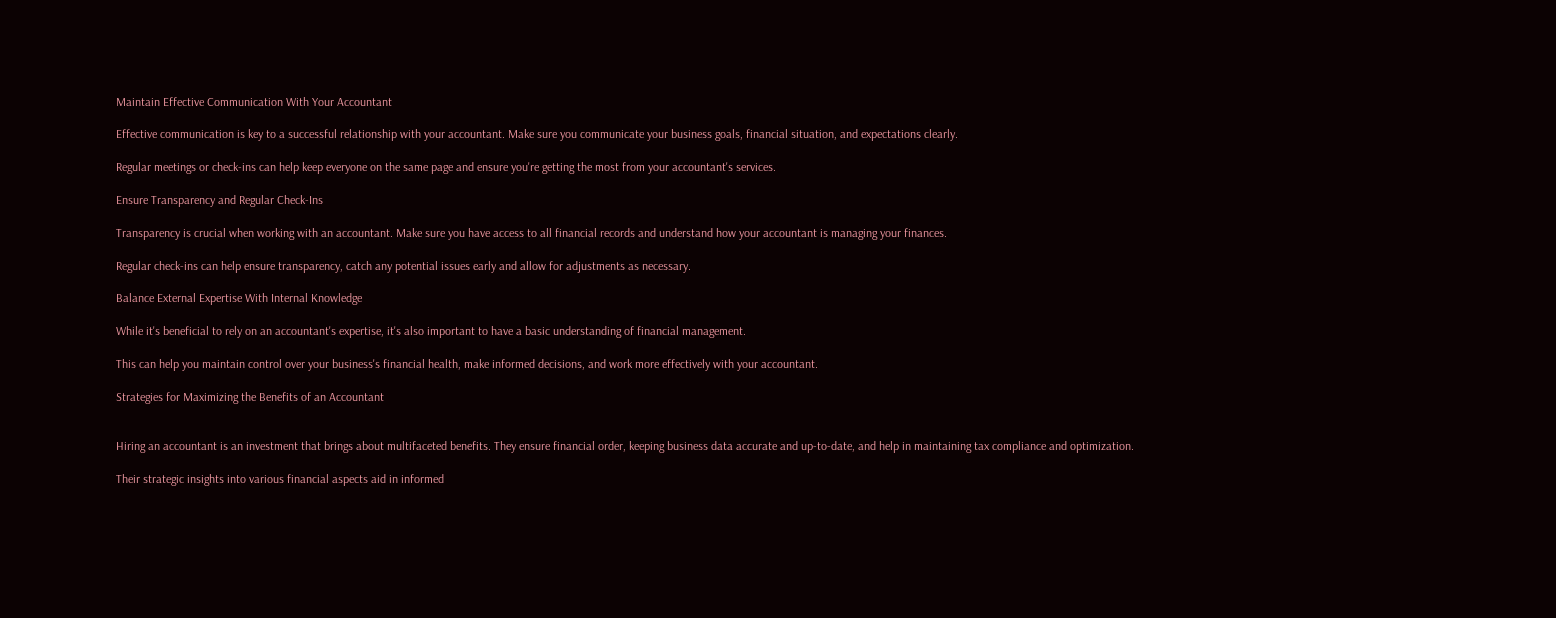Maintain Effective Communication With Your Accountant

Effective communication is key to a successful relationship with your accountant. Make sure you communicate your business goals, financial situation, and expectations clearly.

Regular meetings or check-ins can help keep everyone on the same page and ensure you're getting the most from your accountant's services.

Ensure Transparency and Regular Check-Ins

Transparency is crucial when working with an accountant. Make sure you have access to all financial records and understand how your accountant is managing your finances.

Regular check-ins can help ensure transparency, catch any potential issues early and allow for adjustments as necessary.

Balance External Expertise With Internal Knowledge

While it's beneficial to rely on an accountant's expertise, it's also important to have a basic understanding of financial management.

This can help you maintain control over your business's financial health, make informed decisions, and work more effectively with your accountant.

Strategies for Maximizing the Benefits of an Accountant


Hiring an accountant is an investment that brings about multifaceted benefits. They ensure financial order, keeping business data accurate and up-to-date, and help in maintaining tax compliance and optimization.

Their strategic insights into various financial aspects aid in informed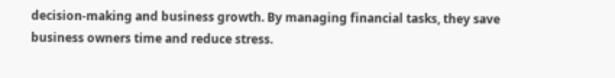decision-making and business growth. By managing financial tasks, they save business owners time and reduce stress.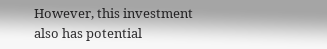However, this investment also has potential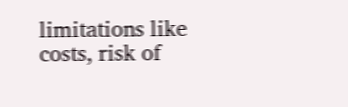limitations like costs, risk of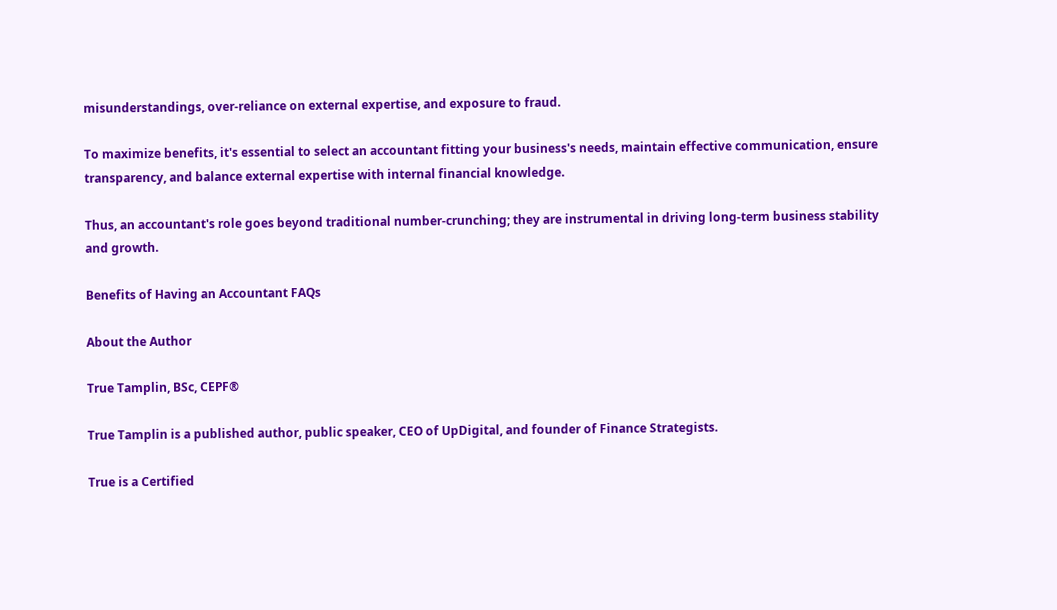misunderstandings, over-reliance on external expertise, and exposure to fraud.

To maximize benefits, it's essential to select an accountant fitting your business's needs, maintain effective communication, ensure transparency, and balance external expertise with internal financial knowledge.

Thus, an accountant's role goes beyond traditional number-crunching; they are instrumental in driving long-term business stability and growth.

Benefits of Having an Accountant FAQs

About the Author

True Tamplin, BSc, CEPF®

True Tamplin is a published author, public speaker, CEO of UpDigital, and founder of Finance Strategists.

True is a Certified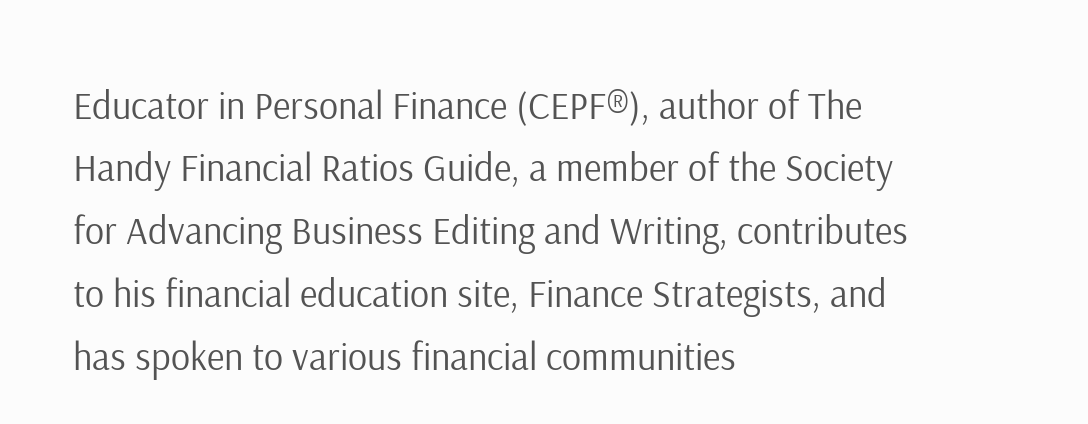Educator in Personal Finance (CEPF®), author of The Handy Financial Ratios Guide, a member of the Society for Advancing Business Editing and Writing, contributes to his financial education site, Finance Strategists, and has spoken to various financial communities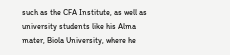such as the CFA Institute, as well as university students like his Alma mater, Biola University, where he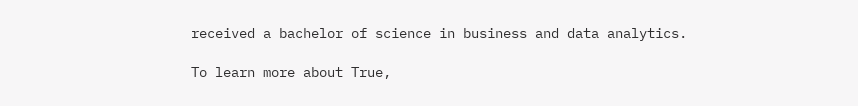received a bachelor of science in business and data analytics.

To learn more about True,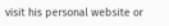visit his personal website or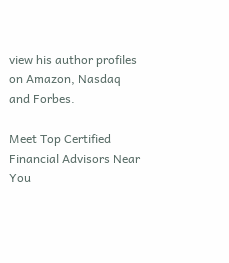view his author profiles on Amazon, Nasdaq and Forbes.

Meet Top Certified Financial Advisors Near You